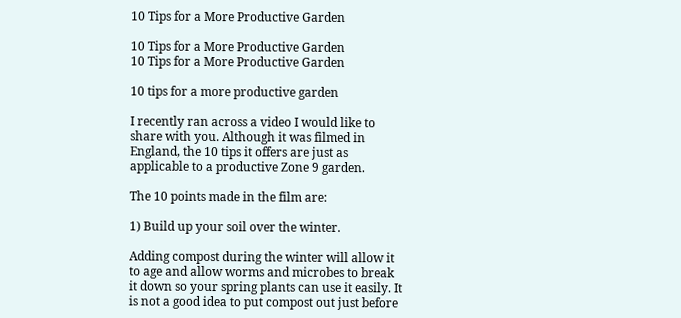10 Tips for a More Productive Garden

10 Tips for a More Productive Garden
10 Tips for a More Productive Garden

10 tips for a more productive garden

I recently ran across a video I would like to share with you. Although it was filmed in England, the 10 tips it offers are just as applicable to a productive Zone 9 garden.

The 10 points made in the film are:

1) Build up your soil over the winter.

Adding compost during the winter will allow it to age and allow worms and microbes to break it down so your spring plants can use it easily. It is not a good idea to put compost out just before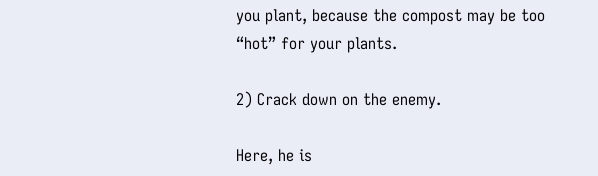you plant, because the compost may be too “hot” for your plants.

2) Crack down on the enemy.

Here, he is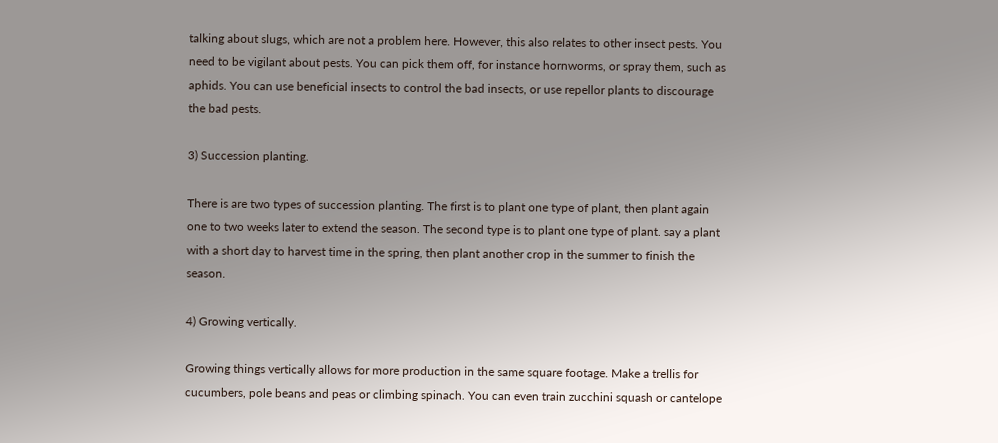talking about slugs, which are not a problem here. However, this also relates to other insect pests. You need to be vigilant about pests. You can pick them off, for instance hornworms, or spray them, such as aphids. You can use beneficial insects to control the bad insects, or use repellor plants to discourage the bad pests.

3) Succession planting.

There is are two types of succession planting. The first is to plant one type of plant, then plant again one to two weeks later to extend the season. The second type is to plant one type of plant. say a plant with a short day to harvest time in the spring, then plant another crop in the summer to finish the season.

4) Growing vertically.

Growing things vertically allows for more production in the same square footage. Make a trellis for cucumbers, pole beans and peas or climbing spinach. You can even train zucchini squash or cantelope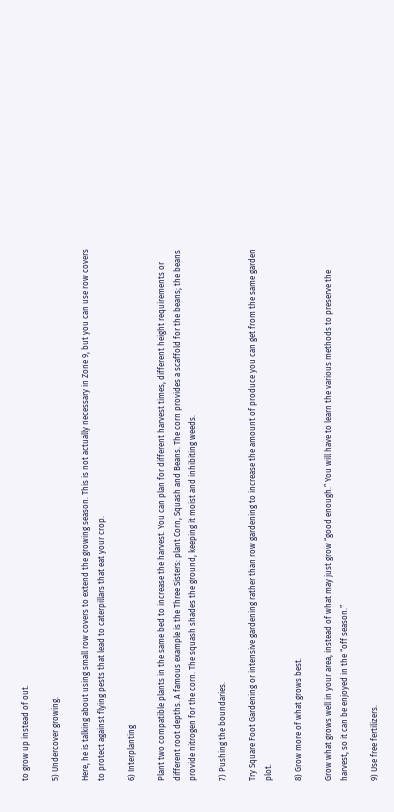to grow up instead of out.

5) Undercover growing.

Here, he is talking about using small row covers to extend the growing season. This is not actually necessary in Zone 9, but you can use row covers to protect against flying pests that lead to caterpillars that eat your crop.

6) Interplanting

Plant two compatible plants in the same bed to increase the harvest. You can plan for different harvest times, different height requirements or different root depths. A famous example is the Three Sisters: plant Corn, Squash and Beans. The corn provides a scaffold for the beans; the beans provide nitrogen for the corn. The squash shades the ground, keeping it moist and inhibiting weeds.

7) Pushing the boundaries.

Try Square Foot Gardening or intensive gardening rather than row gardening to increase the amount of produce you can get from the same garden plot.

8) Grow more of what grows best.

Grow what grows well in your area, instead of what may just grow “good enough.” You will have to learn the various methods to preserve the harvest, so it can be enjoyed in the “off season.”

9) Use free fertilizers.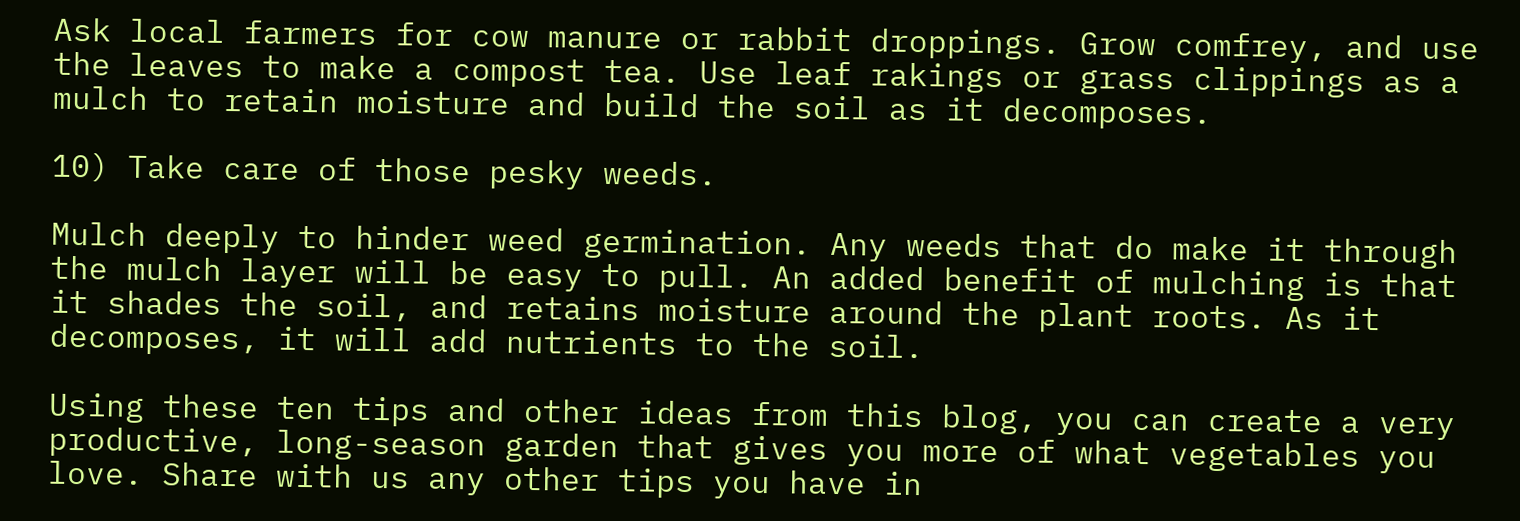Ask local farmers for cow manure or rabbit droppings. Grow comfrey, and use the leaves to make a compost tea. Use leaf rakings or grass clippings as a mulch to retain moisture and build the soil as it decomposes.

10) Take care of those pesky weeds.

Mulch deeply to hinder weed germination. Any weeds that do make it through the mulch layer will be easy to pull. An added benefit of mulching is that it shades the soil, and retains moisture around the plant roots. As it decomposes, it will add nutrients to the soil.

Using these ten tips and other ideas from this blog, you can create a very productive, long-season garden that gives you more of what vegetables you love. Share with us any other tips you have in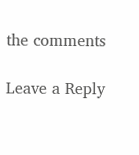the comments

Leave a Reply